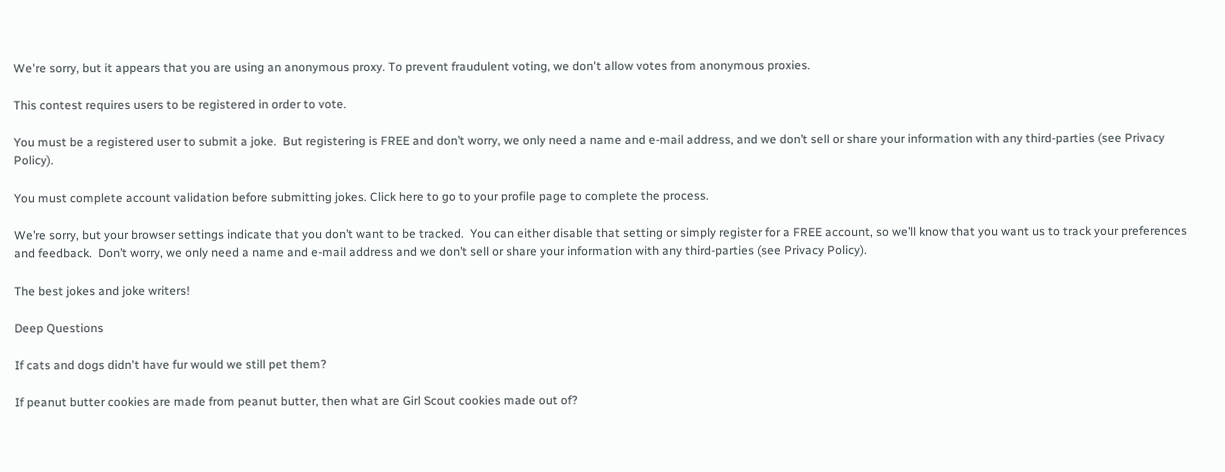We're sorry, but it appears that you are using an anonymous proxy. To prevent fraudulent voting, we don't allow votes from anonymous proxies.

This contest requires users to be registered in order to vote.

You must be a registered user to submit a joke.  But registering is FREE and don’t worry, we only need a name and e-mail address, and we don’t sell or share your information with any third-parties (see Privacy Policy).

You must complete account validation before submitting jokes. Click here to go to your profile page to complete the process.

We’re sorry, but your browser settings indicate that you don’t want to be tracked.  You can either disable that setting or simply register for a FREE account, so we’ll know that you want us to track your preferences and feedback.  Don’t worry, we only need a name and e-mail address and we don’t sell or share your information with any third-parties (see Privacy Policy).

The best jokes and joke writers!

Deep Questions

If cats and dogs didn't have fur would we still pet them?

If peanut butter cookies are made from peanut butter, then what are Girl Scout cookies made out of?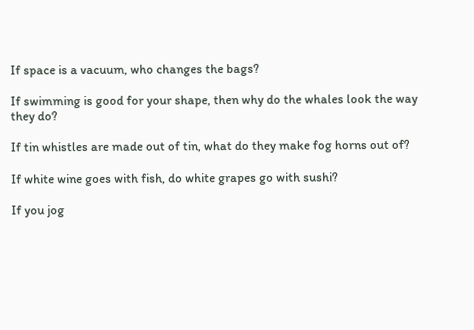If space is a vacuum, who changes the bags?

If swimming is good for your shape, then why do the whales look the way they do?

If tin whistles are made out of tin, what do they make fog horns out of?

If white wine goes with fish, do white grapes go with sushi?

If you jog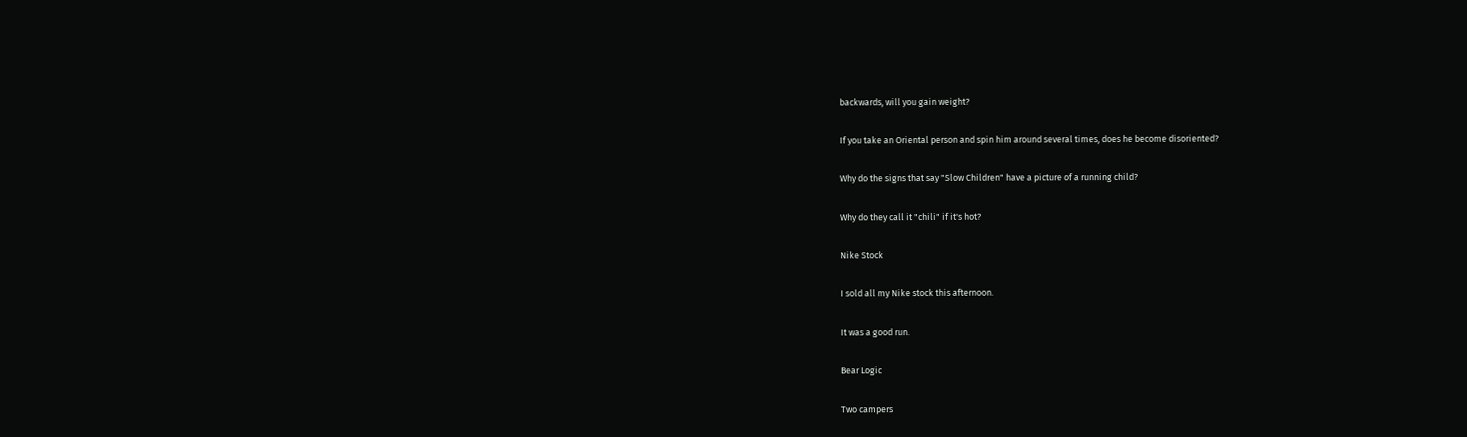backwards, will you gain weight?

If you take an Oriental person and spin him around several times, does he become disoriented?

Why do the signs that say "Slow Children" have a picture of a running child?

Why do they call it "chili" if it's hot?

Nike Stock

I sold all my Nike stock this afternoon.

It was a good run.

Bear Logic

Two campers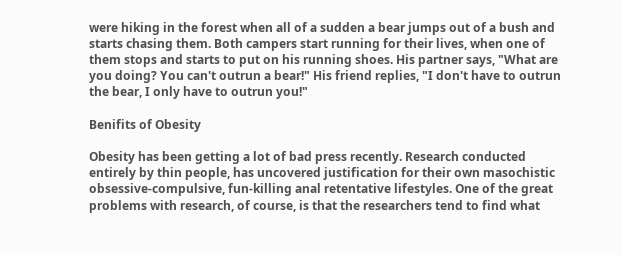were hiking in the forest when all of a sudden a bear jumps out of a bush and starts chasing them. Both campers start running for their lives, when one of them stops and starts to put on his running shoes. His partner says, "What are you doing? You can't outrun a bear!" His friend replies, "I don't have to outrun the bear, I only have to outrun you!"

Benifits of Obesity

Obesity has been getting a lot of bad press recently. Research conducted entirely by thin people, has uncovered justification for their own masochistic obsessive-compulsive, fun-killing anal retentative lifestyles. One of the great problems with research, of course, is that the researchers tend to find what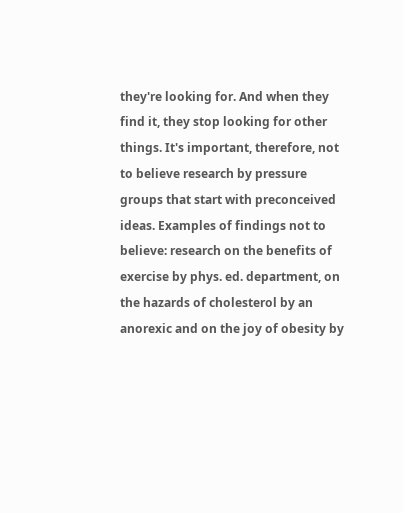they're looking for. And when they find it, they stop looking for other things. It's important, therefore, not to believe research by pressure groups that start with preconceived ideas. Examples of findings not to believe: research on the benefits of exercise by phys. ed. department, on the hazards of cholesterol by an anorexic and on the joy of obesity by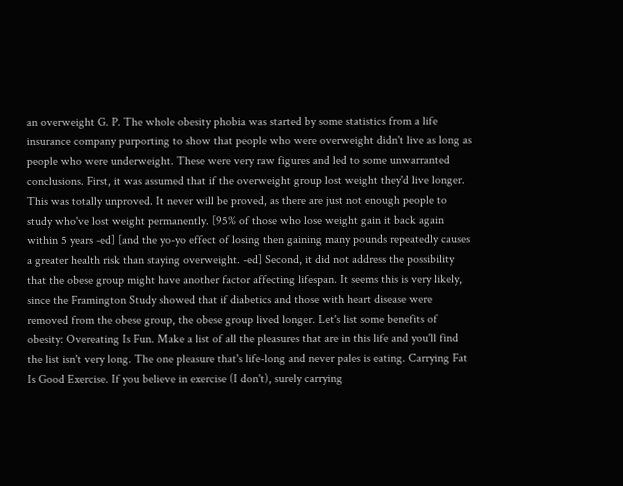an overweight G. P. The whole obesity phobia was started by some statistics from a life insurance company purporting to show that people who were overweight didn't live as long as people who were underweight. These were very raw figures and led to some unwarranted conclusions. First, it was assumed that if the overweight group lost weight they'd live longer. This was totally unproved. It never will be proved, as there are just not enough people to study who've lost weight permanently. [95% of those who lose weight gain it back again within 5 years -ed] [and the yo-yo effect of losing then gaining many pounds repeatedly causes a greater health risk than staying overweight. -ed] Second, it did not address the possibility that the obese group might have another factor affecting lifespan. It seems this is very likely, since the Framington Study showed that if diabetics and those with heart disease were removed from the obese group, the obese group lived longer. Let's list some benefits of obesity: Overeating Is Fun. Make a list of all the pleasures that are in this life and you'll find the list isn't very long. The one pleasure that's life-long and never pales is eating. Carrying Fat Is Good Exercise. If you believe in exercise (I don't), surely carrying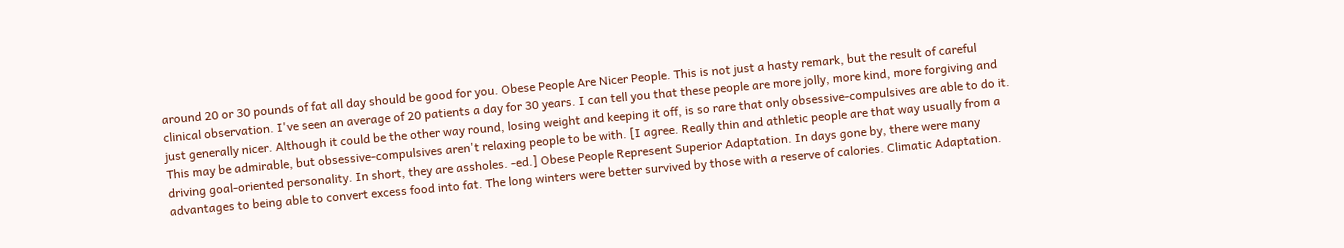around 20 or 30 pounds of fat all day should be good for you. Obese People Are Nicer People. This is not just a hasty remark, but the result of careful clinical observation. I've seen an average of 20 patients a day for 30 years. I can tell you that these people are more jolly, more kind, more forgiving and just generally nicer. Although it could be the other way round, losing weight and keeping it off, is so rare that only obsessive-compulsives are able to do it. This may be admirable, but obsessive-compulsives aren't relaxing people to be with. [I agree. Really thin and athletic people are that way usually from a driving goal-oriented personality. In short, they are assholes. -ed.] Obese People Represent Superior Adaptation. In days gone by, there were many advantages to being able to convert excess food into fat. The long winters were better survived by those with a reserve of calories. Climatic Adaptation.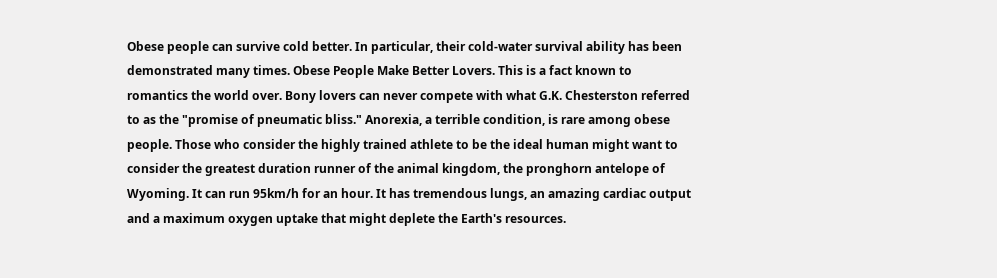Obese people can survive cold better. In particular, their cold-water survival ability has been demonstrated many times. Obese People Make Better Lovers. This is a fact known to romantics the world over. Bony lovers can never compete with what G.K. Chesterston referred to as the "promise of pneumatic bliss." Anorexia, a terrible condition, is rare among obese people. Those who consider the highly trained athlete to be the ideal human might want to consider the greatest duration runner of the animal kingdom, the pronghorn antelope of Wyoming. It can run 95km/h for an hour. It has tremendous lungs, an amazing cardiac output and a maximum oxygen uptake that might deplete the Earth's resources.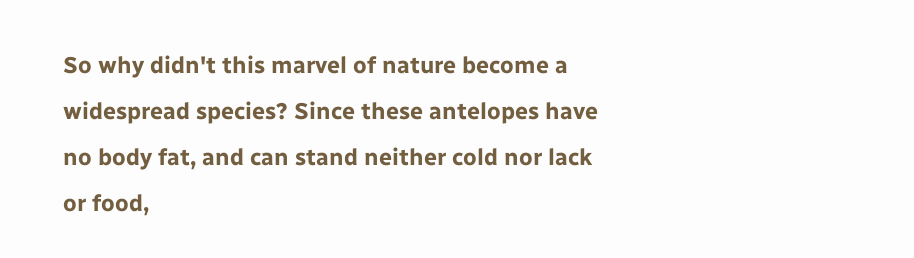So why didn't this marvel of nature become a widespread species? Since these antelopes have no body fat, and can stand neither cold nor lack or food,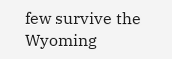few survive the Wyoming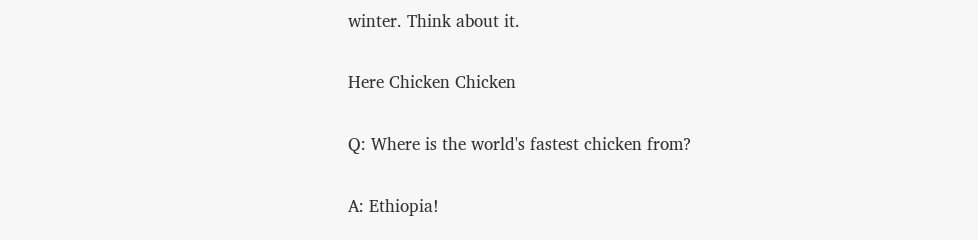winter. Think about it.

Here Chicken Chicken

Q: Where is the world's fastest chicken from?

A: Ethiopia!